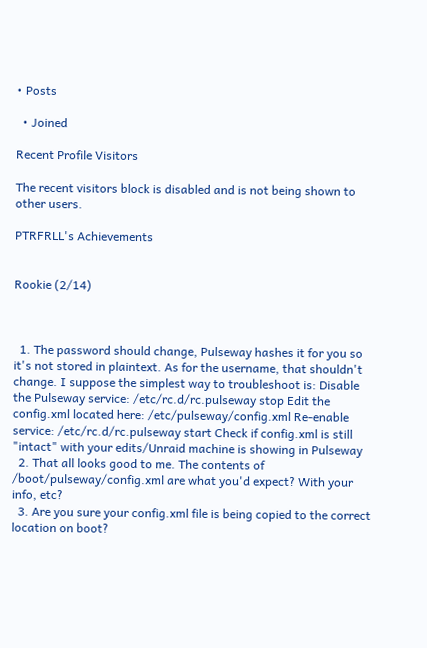• Posts

  • Joined

Recent Profile Visitors

The recent visitors block is disabled and is not being shown to other users.

PTRFRLL's Achievements


Rookie (2/14)



  1. The password should change, Pulseway hashes it for you so it's not stored in plaintext. As for the username, that shouldn't change. I suppose the simplest way to troubleshoot is: Disable the Pulseway service: /etc/rc.d/rc.pulseway stop Edit the config.xml located here: /etc/pulseway/config.xml Re-enable service: /etc/rc.d/rc.pulseway start Check if config.xml is still "intact" with your edits/Unraid machine is showing in Pulseway
  2. That all looks good to me. The contents of /boot/pulseway/config.xml are what you'd expect? With your info, etc?
  3. Are you sure your config.xml file is being copied to the correct location on boot?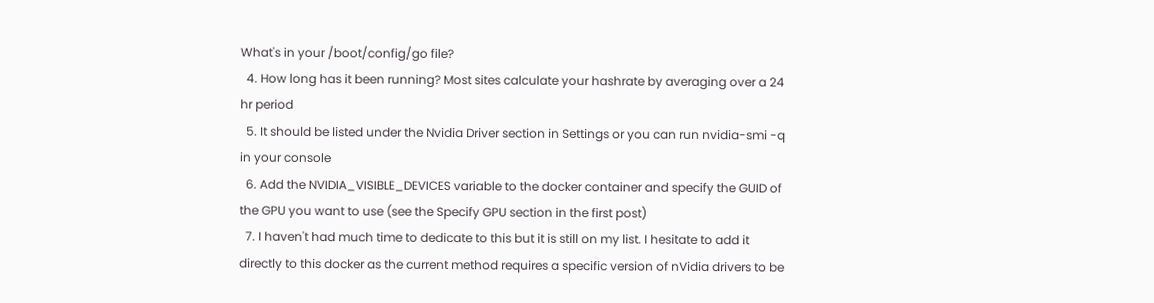What's in your /boot/config/go file?
  4. How long has it been running? Most sites calculate your hashrate by averaging over a 24 hr period
  5. It should be listed under the Nvidia Driver section in Settings or you can run nvidia-smi -q in your console
  6. Add the NVIDIA_VISIBLE_DEVICES variable to the docker container and specify the GUID of the GPU you want to use (see the Specify GPU section in the first post)
  7. I haven't had much time to dedicate to this but it is still on my list. I hesitate to add it directly to this docker as the current method requires a specific version of nVidia drivers to be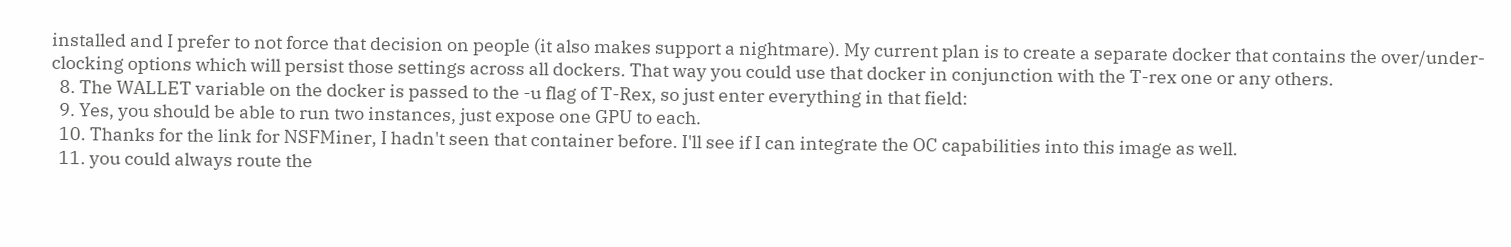installed and I prefer to not force that decision on people (it also makes support a nightmare). My current plan is to create a separate docker that contains the over/under-clocking options which will persist those settings across all dockers. That way you could use that docker in conjunction with the T-rex one or any others.
  8. The WALLET variable on the docker is passed to the -u flag of T-Rex, so just enter everything in that field:
  9. Yes, you should be able to run two instances, just expose one GPU to each.
  10. Thanks for the link for NSFMiner, I hadn't seen that container before. I'll see if I can integrate the OC capabilities into this image as well.
  11. you could always route the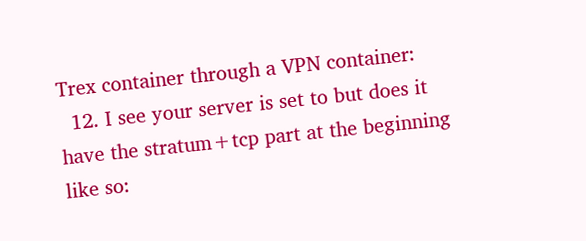Trex container through a VPN container:
  12. I see your server is set to but does it have the stratum+tcp part at the beginning like so: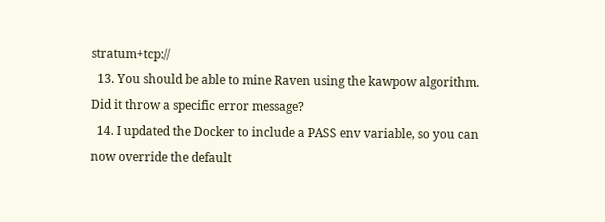stratum+tcp://
  13. You should be able to mine Raven using the kawpow algorithm. Did it throw a specific error message?
  14. I updated the Docker to include a PASS env variable, so you can now override the default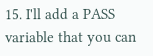15. I'll add a PASS variable that you can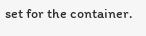set for the container.